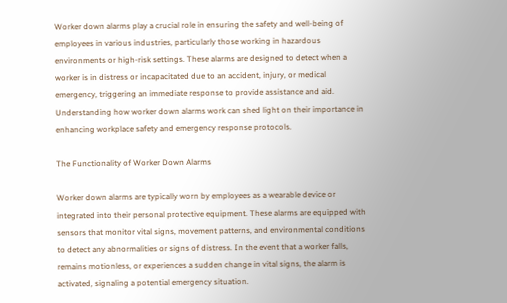Worker down alarms play a crucial role in ensuring the safety and well-being of employees in various industries, particularly those working in hazardous environments or high-risk settings. These alarms are designed to detect when a worker is in distress or incapacitated due to an accident, injury, or medical emergency, triggering an immediate response to provide assistance and aid. Understanding how worker down alarms work can shed light on their importance in enhancing workplace safety and emergency response protocols.

The Functionality of Worker Down Alarms

Worker down alarms are typically worn by employees as a wearable device or integrated into their personal protective equipment. These alarms are equipped with sensors that monitor vital signs, movement patterns, and environmental conditions to detect any abnormalities or signs of distress. In the event that a worker falls, remains motionless, or experiences a sudden change in vital signs, the alarm is activated, signaling a potential emergency situation.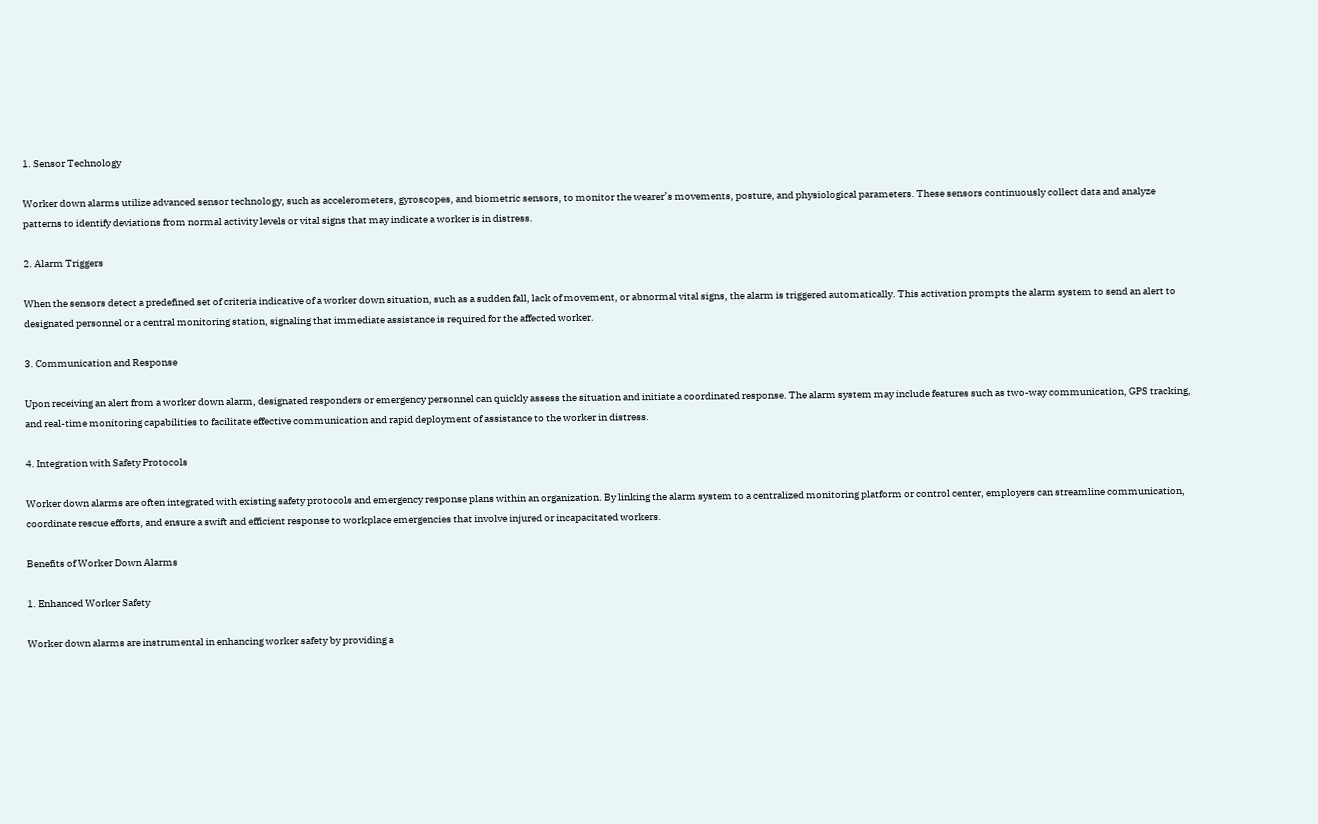1. Sensor Technology

Worker down alarms utilize advanced sensor technology, such as accelerometers, gyroscopes, and biometric sensors, to monitor the wearer’s movements, posture, and physiological parameters. These sensors continuously collect data and analyze patterns to identify deviations from normal activity levels or vital signs that may indicate a worker is in distress.

2. Alarm Triggers

When the sensors detect a predefined set of criteria indicative of a worker down situation, such as a sudden fall, lack of movement, or abnormal vital signs, the alarm is triggered automatically. This activation prompts the alarm system to send an alert to designated personnel or a central monitoring station, signaling that immediate assistance is required for the affected worker.

3. Communication and Response

Upon receiving an alert from a worker down alarm, designated responders or emergency personnel can quickly assess the situation and initiate a coordinated response. The alarm system may include features such as two-way communication, GPS tracking, and real-time monitoring capabilities to facilitate effective communication and rapid deployment of assistance to the worker in distress.

4. Integration with Safety Protocols

Worker down alarms are often integrated with existing safety protocols and emergency response plans within an organization. By linking the alarm system to a centralized monitoring platform or control center, employers can streamline communication, coordinate rescue efforts, and ensure a swift and efficient response to workplace emergencies that involve injured or incapacitated workers.

Benefits of Worker Down Alarms

1. Enhanced Worker Safety

Worker down alarms are instrumental in enhancing worker safety by providing a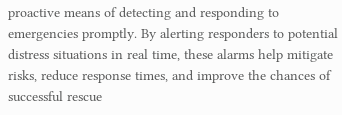proactive means of detecting and responding to emergencies promptly. By alerting responders to potential distress situations in real time, these alarms help mitigate risks, reduce response times, and improve the chances of successful rescue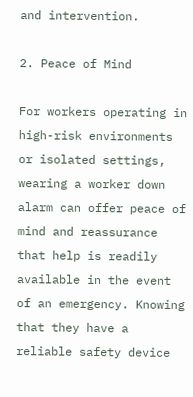and intervention.

2. Peace of Mind

For workers operating in high-risk environments or isolated settings, wearing a worker down alarm can offer peace of mind and reassurance that help is readily available in the event of an emergency. Knowing that they have a reliable safety device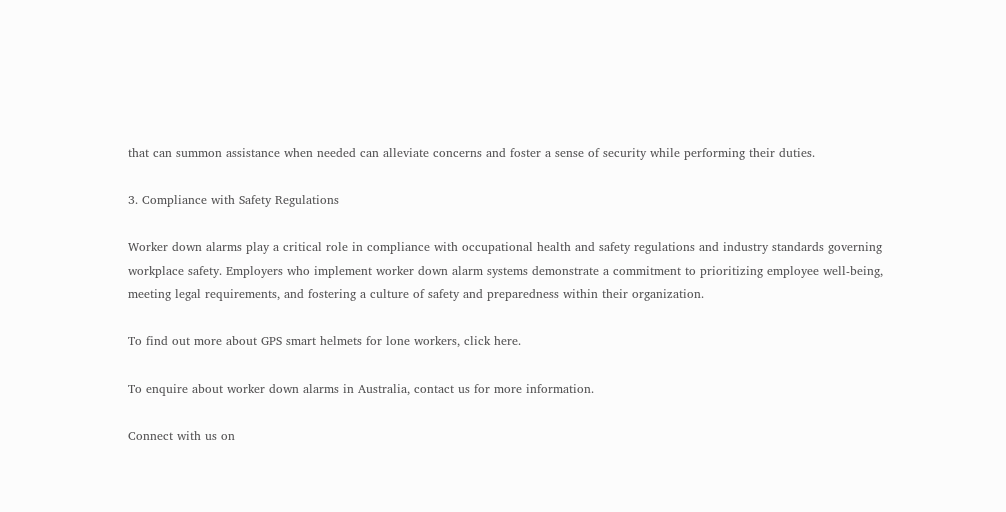that can summon assistance when needed can alleviate concerns and foster a sense of security while performing their duties.

3. Compliance with Safety Regulations

Worker down alarms play a critical role in compliance with occupational health and safety regulations and industry standards governing workplace safety. Employers who implement worker down alarm systems demonstrate a commitment to prioritizing employee well-being, meeting legal requirements, and fostering a culture of safety and preparedness within their organization.

To find out more about GPS smart helmets for lone workers, click here.

To enquire about worker down alarms in Australia, contact us for more information.

Connect with us on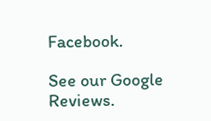Facebook.

See our Google Reviews.